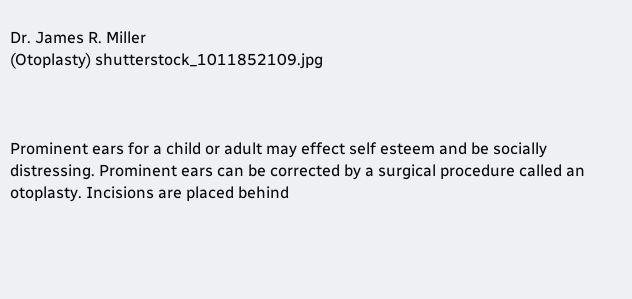Dr. James R. Miller
(Otoplasty) shutterstock_1011852109.jpg



Prominent ears for a child or adult may effect self esteem and be socially distressing. Prominent ears can be corrected by a surgical procedure called an otoplasty. Incisions are placed behind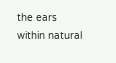the ears within natural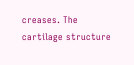creases. The cartilage structure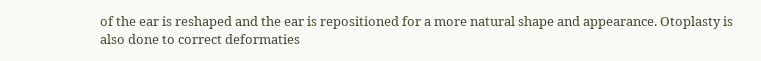of the ear is reshaped and the ear is repositioned for a more natural shape and appearance. Otoplasty is also done to correct deformaties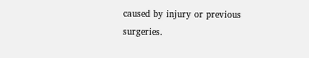caused by injury or previous surgeries.